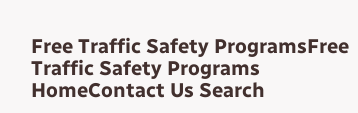Free Traffic Safety ProgramsFree Traffic Safety Programs
HomeContact Us Search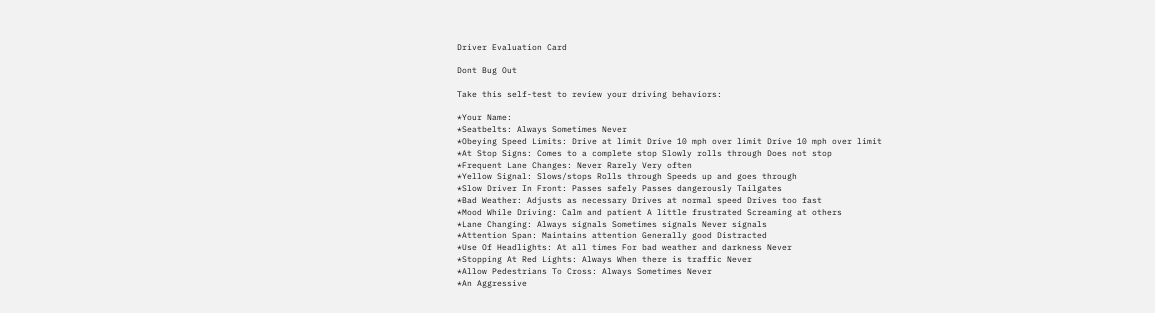Driver Evaluation Card

Dont Bug Out

Take this self-test to review your driving behaviors:

*Your Name:
*Seatbelts: Always Sometimes Never
*Obeying Speed Limits: Drive at limit Drive 10 mph over limit Drive 10 mph over limit
*At Stop Signs: Comes to a complete stop Slowly rolls through Does not stop
*Frequent Lane Changes: Never Rarely Very often
*Yellow Signal: Slows/stops Rolls through Speeds up and goes through
*Slow Driver In Front: Passes safely Passes dangerously Tailgates
*Bad Weather: Adjusts as necessary Drives at normal speed Drives too fast
*Mood While Driving: Calm and patient A little frustrated Screaming at others
*Lane Changing: Always signals Sometimes signals Never signals
*Attention Span: Maintains attention Generally good Distracted
*Use Of Headlights: At all times For bad weather and darkness Never
*Stopping At Red Lights: Always When there is traffic Never
*Allow Pedestrians To Cross: Always Sometimes Never
*An Aggressive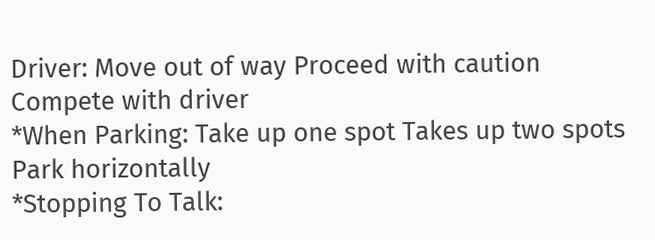Driver: Move out of way Proceed with caution Compete with driver
*When Parking: Take up one spot Takes up two spots Park horizontally
*Stopping To Talk: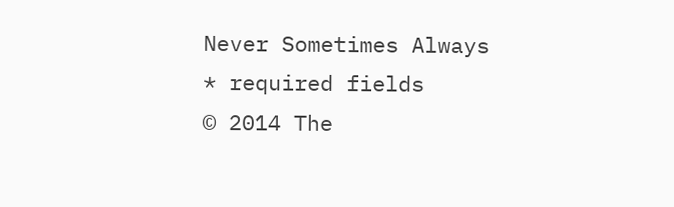Never Sometimes Always
* required fields
© 2014 The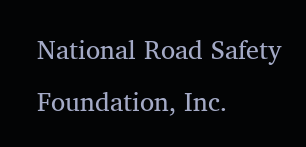National Road Safety Foundation, Inc.